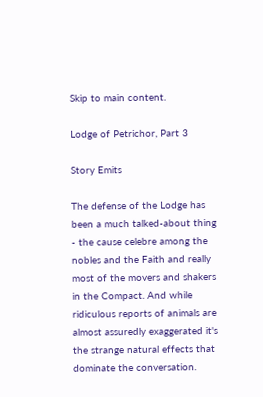Skip to main content.

Lodge of Petrichor, Part 3

Story Emits

The defense of the Lodge has been a much talked-about thing - the cause celebre among the nobles and the Faith and really most of the movers and shakers in the Compact. And while ridiculous reports of animals are almost assuredly exaggerated it's the strange natural effects that dominate the conversation.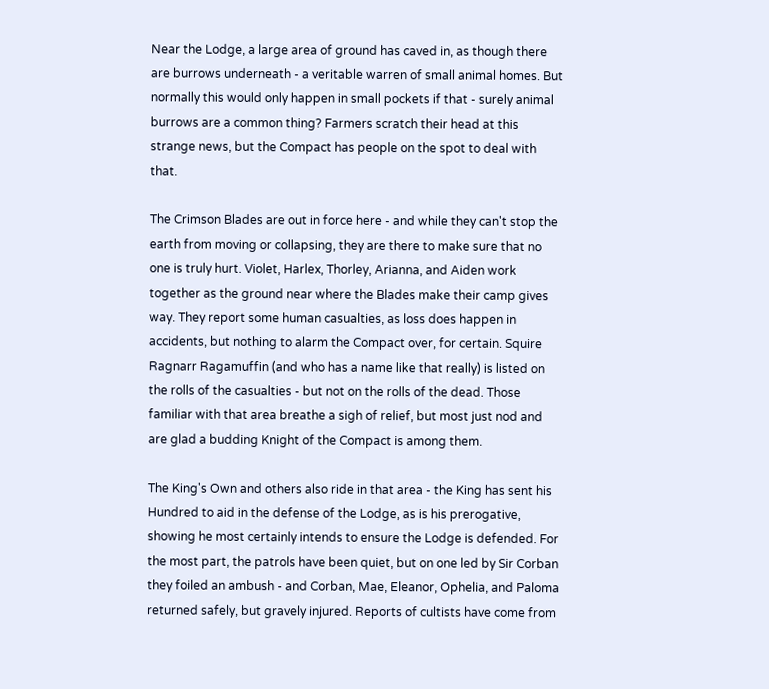Near the Lodge, a large area of ground has caved in, as though there are burrows underneath - a veritable warren of small animal homes. But normally this would only happen in small pockets if that - surely animal burrows are a common thing? Farmers scratch their head at this strange news, but the Compact has people on the spot to deal with that.

The Crimson Blades are out in force here - and while they can't stop the earth from moving or collapsing, they are there to make sure that no one is truly hurt. Violet, Harlex, Thorley, Arianna, and Aiden work together as the ground near where the Blades make their camp gives way. They report some human casualties, as loss does happen in accidents, but nothing to alarm the Compact over, for certain. Squire Ragnarr Ragamuffin (and who has a name like that really) is listed on the rolls of the casualties - but not on the rolls of the dead. Those familiar with that area breathe a sigh of relief, but most just nod and are glad a budding Knight of the Compact is among them.

The King's Own and others also ride in that area - the King has sent his Hundred to aid in the defense of the Lodge, as is his prerogative, showing he most certainly intends to ensure the Lodge is defended. For the most part, the patrols have been quiet, but on one led by Sir Corban they foiled an ambush - and Corban, Mae, Eleanor, Ophelia, and Paloma returned safely, but gravely injured. Reports of cultists have come from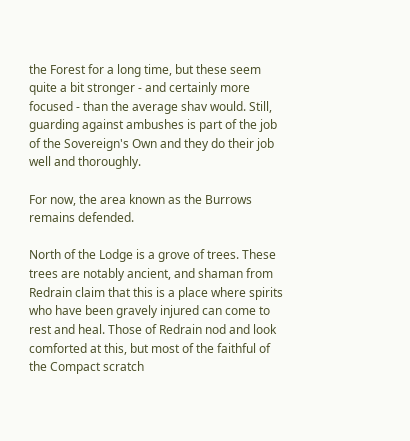the Forest for a long time, but these seem quite a bit stronger - and certainly more focused - than the average shav would. Still, guarding against ambushes is part of the job of the Sovereign's Own and they do their job well and thoroughly.

For now, the area known as the Burrows remains defended.

North of the Lodge is a grove of trees. These trees are notably ancient, and shaman from Redrain claim that this is a place where spirits who have been gravely injured can come to rest and heal. Those of Redrain nod and look comforted at this, but most of the faithful of the Compact scratch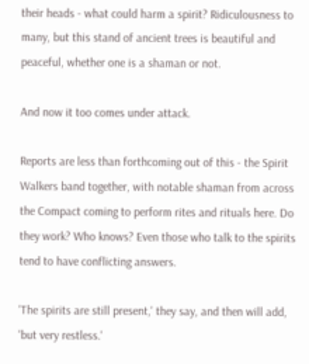their heads - what could harm a spirit? Ridiculousness to many, but this stand of ancient trees is beautiful and peaceful, whether one is a shaman or not.

And now it too comes under attack.

Reports are less than forthcoming out of this - the Spirit Walkers band together, with notable shaman from across the Compact coming to perform rites and rituals here. Do they work? Who knows? Even those who talk to the spirits tend to have conflicting answers.

'The spirits are still present,' they say, and then will add, 'but very restless.'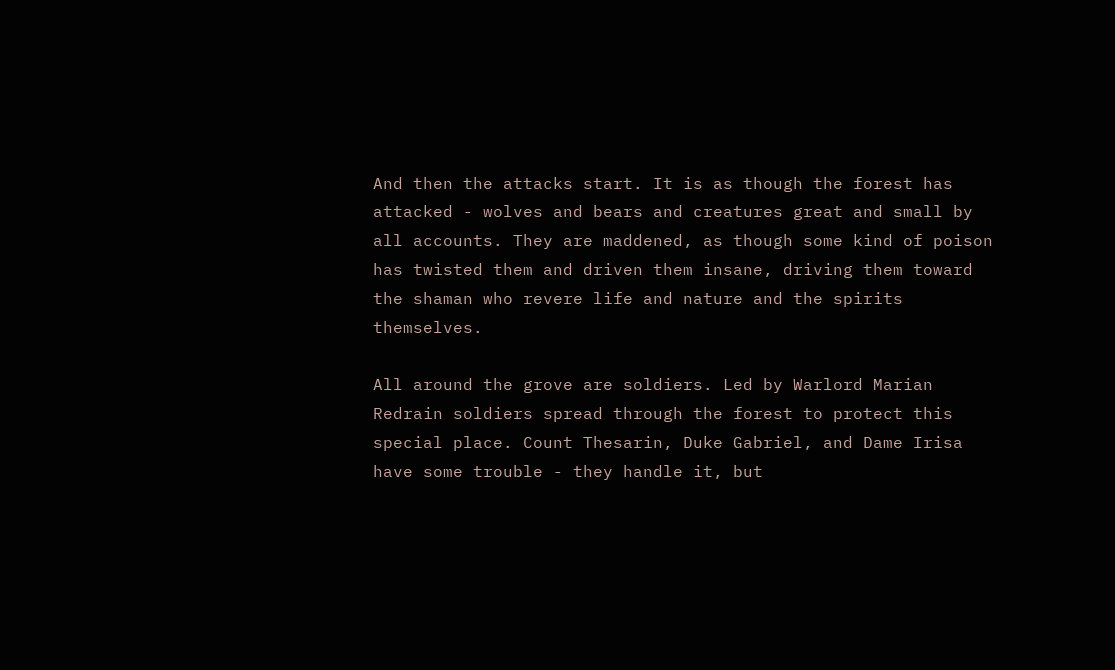And then the attacks start. It is as though the forest has attacked - wolves and bears and creatures great and small by all accounts. They are maddened, as though some kind of poison has twisted them and driven them insane, driving them toward the shaman who revere life and nature and the spirits themselves.

All around the grove are soldiers. Led by Warlord Marian Redrain soldiers spread through the forest to protect this special place. Count Thesarin, Duke Gabriel, and Dame Irisa have some trouble - they handle it, but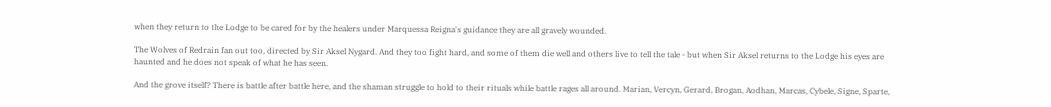when they return to the Lodge to be cared for by the healers under Marquessa Reigna's guidance they are all gravely wounded.

The Wolves of Redrain fan out too, directed by Sir Aksel Nygard. And they too fight hard, and some of them die well and others live to tell the tale - but when Sir Aksel returns to the Lodge his eyes are haunted and he does not speak of what he has seen.

And the grove itself? There is battle after battle here, and the shaman struggle to hold to their rituals while battle rages all around. Marian, Vercyn, Gerard, Brogan, Aodhan, Marcas, Cybele, Signe, Sparte,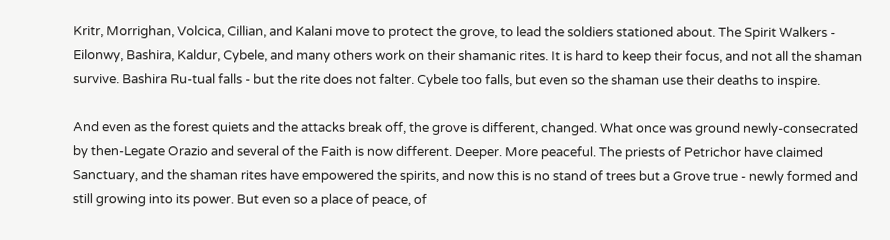Kritr, Morrighan, Volcica, Cillian, and Kalani move to protect the grove, to lead the soldiers stationed about. The Spirit Walkers - Eilonwy, Bashira, Kaldur, Cybele, and many others work on their shamanic rites. It is hard to keep their focus, and not all the shaman survive. Bashira Ru-tual falls - but the rite does not falter. Cybele too falls, but even so the shaman use their deaths to inspire.

And even as the forest quiets and the attacks break off, the grove is different, changed. What once was ground newly-consecrated by then-Legate Orazio and several of the Faith is now different. Deeper. More peaceful. The priests of Petrichor have claimed Sanctuary, and the shaman rites have empowered the spirits, and now this is no stand of trees but a Grove true - newly formed and still growing into its power. But even so a place of peace, of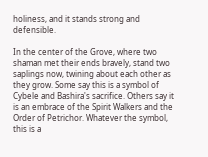holiness, and it stands strong and defensible.

In the center of the Grove, where two shaman met their ends bravely, stand two saplings now, twining about each other as they grow. Some say this is a symbol of Cybele and Bashira's sacrifice. Others say it is an embrace of the Spirit Walkers and the Order of Petrichor. Whatever the symbol, this is a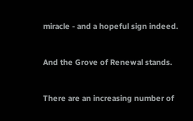miracle - and a hopeful sign indeed.

And the Grove of Renewal stands.

There are an increasing number of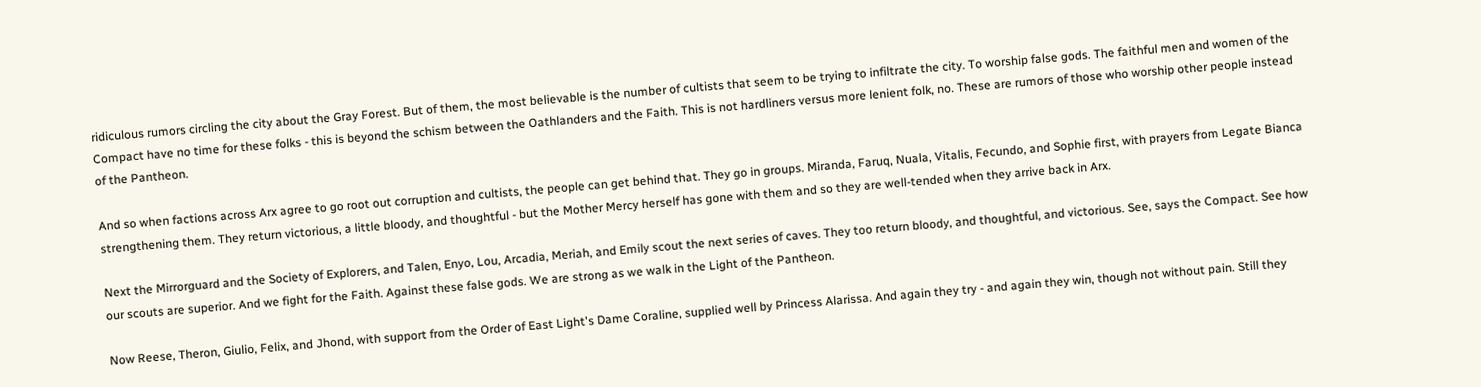ridiculous rumors circling the city about the Gray Forest. But of them, the most believable is the number of cultists that seem to be trying to infiltrate the city. To worship false gods. The faithful men and women of the Compact have no time for these folks - this is beyond the schism between the Oathlanders and the Faith. This is not hardliners versus more lenient folk, no. These are rumors of those who worship other people instead of the Pantheon.

And so when factions across Arx agree to go root out corruption and cultists, the people can get behind that. They go in groups. Miranda, Faruq, Nuala, Vitalis, Fecundo, and Sophie first, with prayers from Legate Bianca strengthening them. They return victorious, a little bloody, and thoughtful - but the Mother Mercy herself has gone with them and so they are well-tended when they arrive back in Arx.

Next the Mirrorguard and the Society of Explorers, and Talen, Enyo, Lou, Arcadia, Meriah, and Emily scout the next series of caves. They too return bloody, and thoughtful, and victorious. See, says the Compact. See how our scouts are superior. And we fight for the Faith. Against these false gods. We are strong as we walk in the Light of the Pantheon.

Now Reese, Theron, Giulio, Felix, and Jhond, with support from the Order of East Light's Dame Coraline, supplied well by Princess Alarissa. And again they try - and again they win, though not without pain. Still they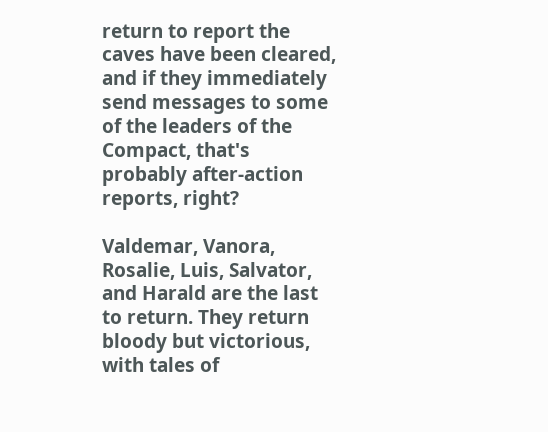return to report the caves have been cleared, and if they immediately send messages to some of the leaders of the Compact, that's probably after-action reports, right?

Valdemar, Vanora, Rosalie, Luis, Salvator, and Harald are the last to return. They return bloody but victorious, with tales of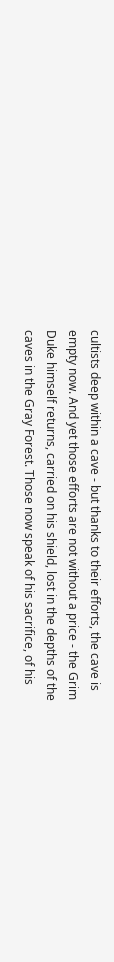cultists deep within a cave - but thanks to their efforts, the cave is empty now. And yet those efforts are not without a price - the Grim Duke himself returns, carried on his shield, lost in the depths of the caves in the Gray Forest. Those now speak of his sacrifice, of his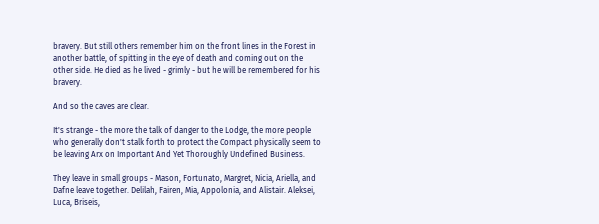bravery. But still others remember him on the front lines in the Forest in another battle, of spitting in the eye of death and coming out on the other side. He died as he lived - grimly - but he will be remembered for his bravery.

And so the caves are clear.

It's strange - the more the talk of danger to the Lodge, the more people who generally don't stalk forth to protect the Compact physically seem to be leaving Arx on Important And Yet Thoroughly Undefined Business.

They leave in small groups - Mason, Fortunato, Margret, Nicia, Ariella, and Dafne leave together. Delilah, Fairen, Mia, Appolonia, and Alistair. Aleksei, Luca, Briseis,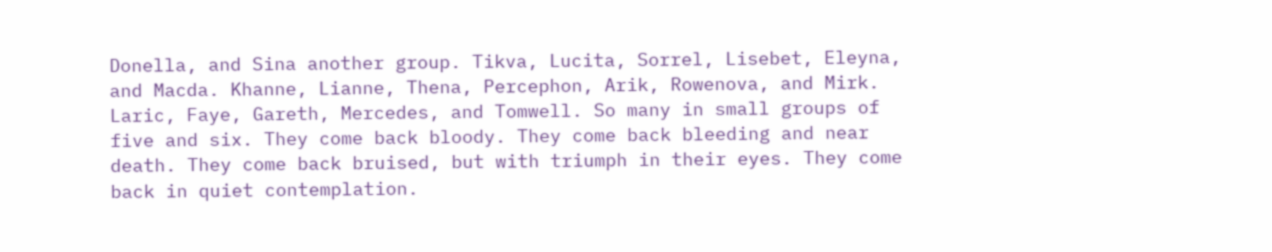Donella, and Sina another group. Tikva, Lucita, Sorrel, Lisebet, Eleyna, and Macda. Khanne, Lianne, Thena, Percephon, Arik, Rowenova, and Mirk. Laric, Faye, Gareth, Mercedes, and Tomwell. So many in small groups of five and six. They come back bloody. They come back bleeding and near death. They come back bruised, but with triumph in their eyes. They come back in quiet contemplation.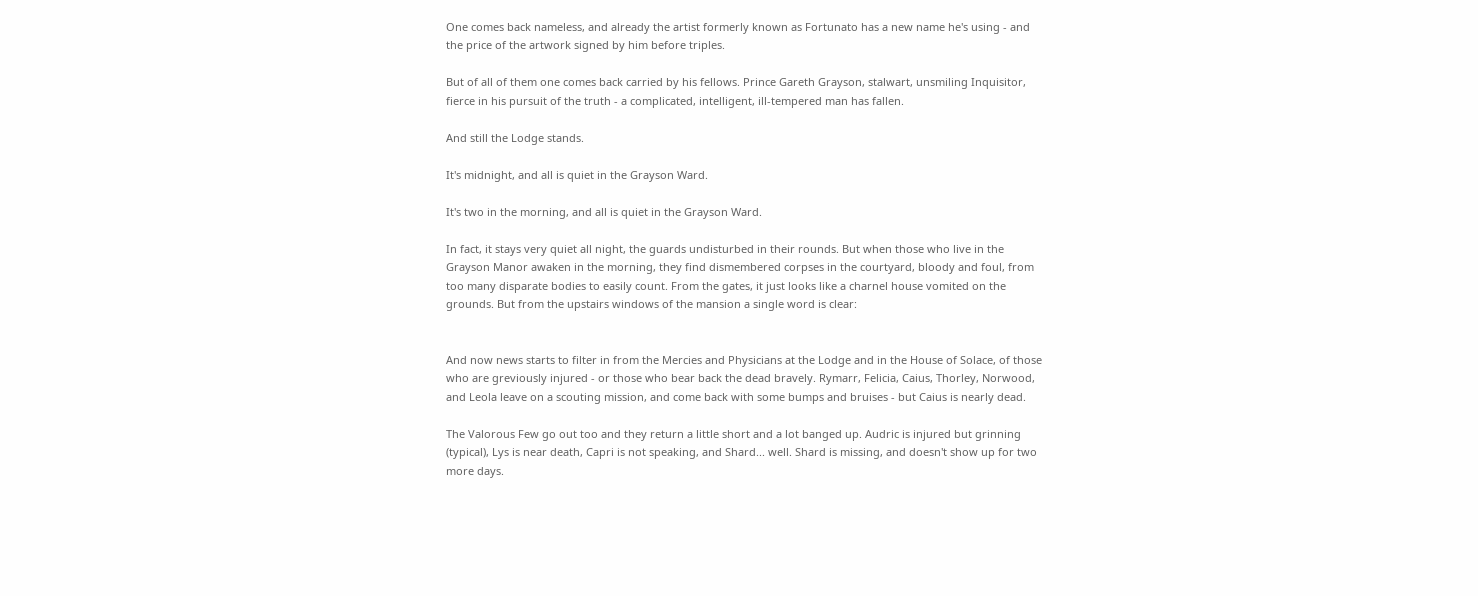One comes back nameless, and already the artist formerly known as Fortunato has a new name he's using - and the price of the artwork signed by him before triples.

But of all of them one comes back carried by his fellows. Prince Gareth Grayson, stalwart, unsmiling Inquisitor, fierce in his pursuit of the truth - a complicated, intelligent, ill-tempered man has fallen.

And still the Lodge stands.

It's midnight, and all is quiet in the Grayson Ward.

It's two in the morning, and all is quiet in the Grayson Ward.

In fact, it stays very quiet all night, the guards undisturbed in their rounds. But when those who live in the Grayson Manor awaken in the morning, they find dismembered corpses in the courtyard, bloody and foul, from too many disparate bodies to easily count. From the gates, it just looks like a charnel house vomited on the grounds. But from the upstairs windows of the mansion a single word is clear:


And now news starts to filter in from the Mercies and Physicians at the Lodge and in the House of Solace, of those who are greviously injured - or those who bear back the dead bravely. Rymarr, Felicia, Caius, Thorley, Norwood, and Leola leave on a scouting mission, and come back with some bumps and bruises - but Caius is nearly dead.

The Valorous Few go out too and they return a little short and a lot banged up. Audric is injured but grinning (typical), Lys is near death, Capri is not speaking, and Shard... well. Shard is missing, and doesn't show up for two more days.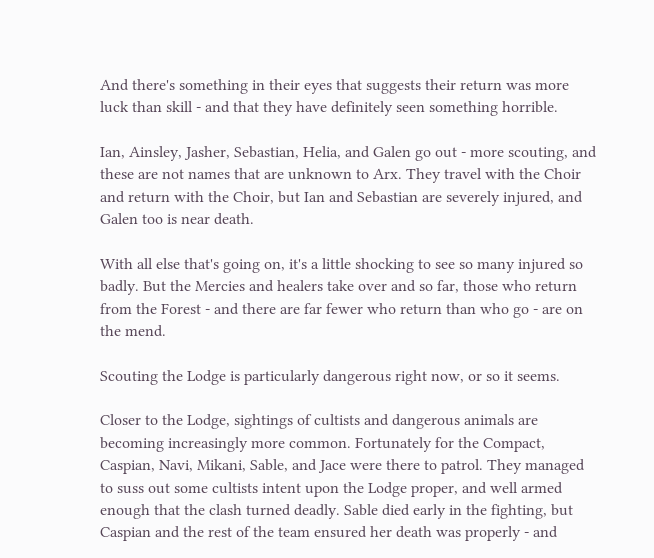And there's something in their eyes that suggests their return was more luck than skill - and that they have definitely seen something horrible.

Ian, Ainsley, Jasher, Sebastian, Helia, and Galen go out - more scouting, and these are not names that are unknown to Arx. They travel with the Choir and return with the Choir, but Ian and Sebastian are severely injured, and Galen too is near death.

With all else that's going on, it's a little shocking to see so many injured so badly. But the Mercies and healers take over and so far, those who return from the Forest - and there are far fewer who return than who go - are on the mend.

Scouting the Lodge is particularly dangerous right now, or so it seems.

Closer to the Lodge, sightings of cultists and dangerous animals are becoming increasingly more common. Fortunately for the Compact, Caspian, Navi, Mikani, Sable, and Jace were there to patrol. They managed to suss out some cultists intent upon the Lodge proper, and well armed enough that the clash turned deadly. Sable died early in the fighting, but Caspian and the rest of the team ensured her death was properly - and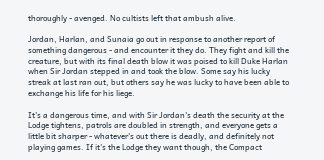thoroughly - avenged. No cultists left that ambush alive.

Jordan, Harlan, and Sunaia go out in response to another report of something dangerous - and encounter it they do. They fight and kill the creature, but with its final death blow it was poised to kill Duke Harlan when Sir Jordan stepped in and took the blow. Some say his lucky streak at last ran out, but others say he was lucky to have been able to exchange his life for his liege.

It's a dangerous time, and with Sir Jordan's death the security at the Lodge tightens, patrols are doubled in strength, and everyone gets a little bit sharper - whatever's out there is deadly, and definitely not playing games. If it's the Lodge they want though, the Compact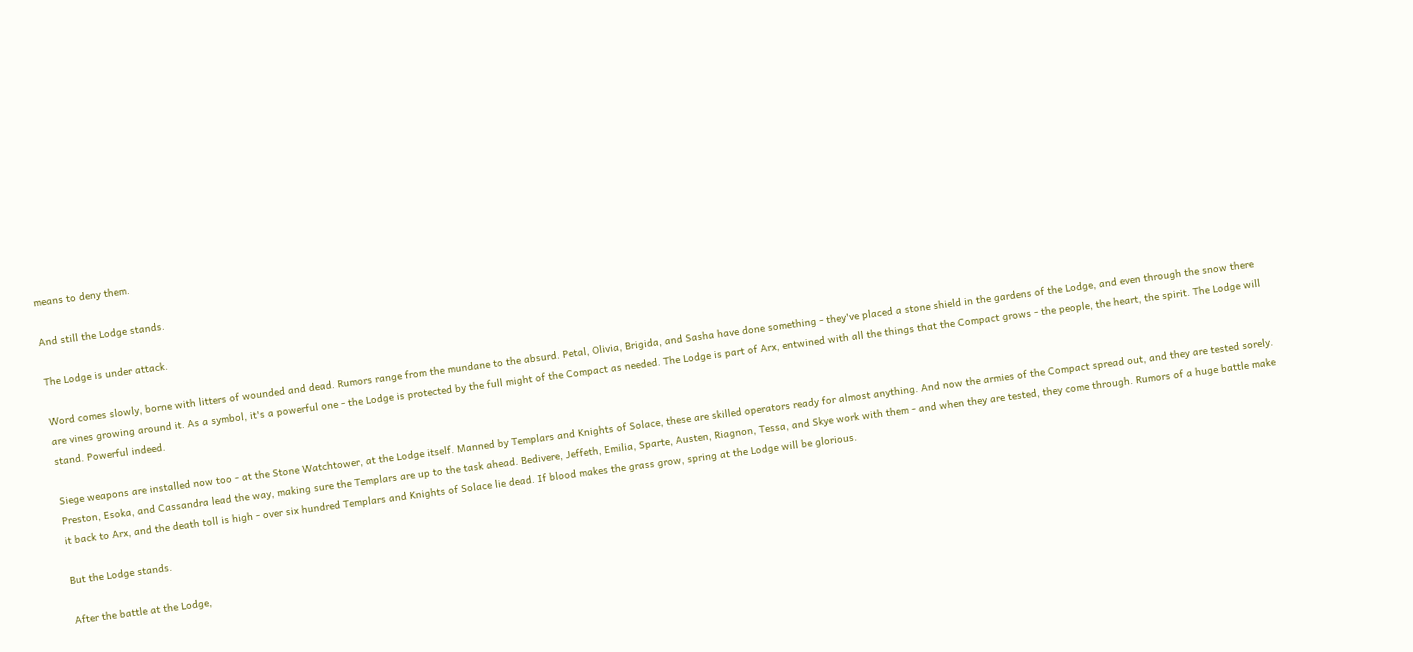means to deny them.

And still the Lodge stands.

The Lodge is under attack.

Word comes slowly, borne with litters of wounded and dead. Rumors range from the mundane to the absurd. Petal, Olivia, Brigida, and Sasha have done something - they've placed a stone shield in the gardens of the Lodge, and even through the snow there are vines growing around it. As a symbol, it's a powerful one - the Lodge is protected by the full might of the Compact as needed. The Lodge is part of Arx, entwined with all the things that the Compact grows - the people, the heart, the spirit. The Lodge will stand. Powerful indeed.

Siege weapons are installed now too - at the Stone Watchtower, at the Lodge itself. Manned by Templars and Knights of Solace, these are skilled operators ready for almost anything. And now the armies of the Compact spread out, and they are tested sorely. Preston, Esoka, and Cassandra lead the way, making sure the Templars are up to the task ahead. Bedivere, Jeffeth, Emilia, Sparte, Austen, Riagnon, Tessa, and Skye work with them - and when they are tested, they come through. Rumors of a huge battle make it back to Arx, and the death toll is high - over six hundred Templars and Knights of Solace lie dead. If blood makes the grass grow, spring at the Lodge will be glorious.

But the Lodge stands.

After the battle at the Lodge,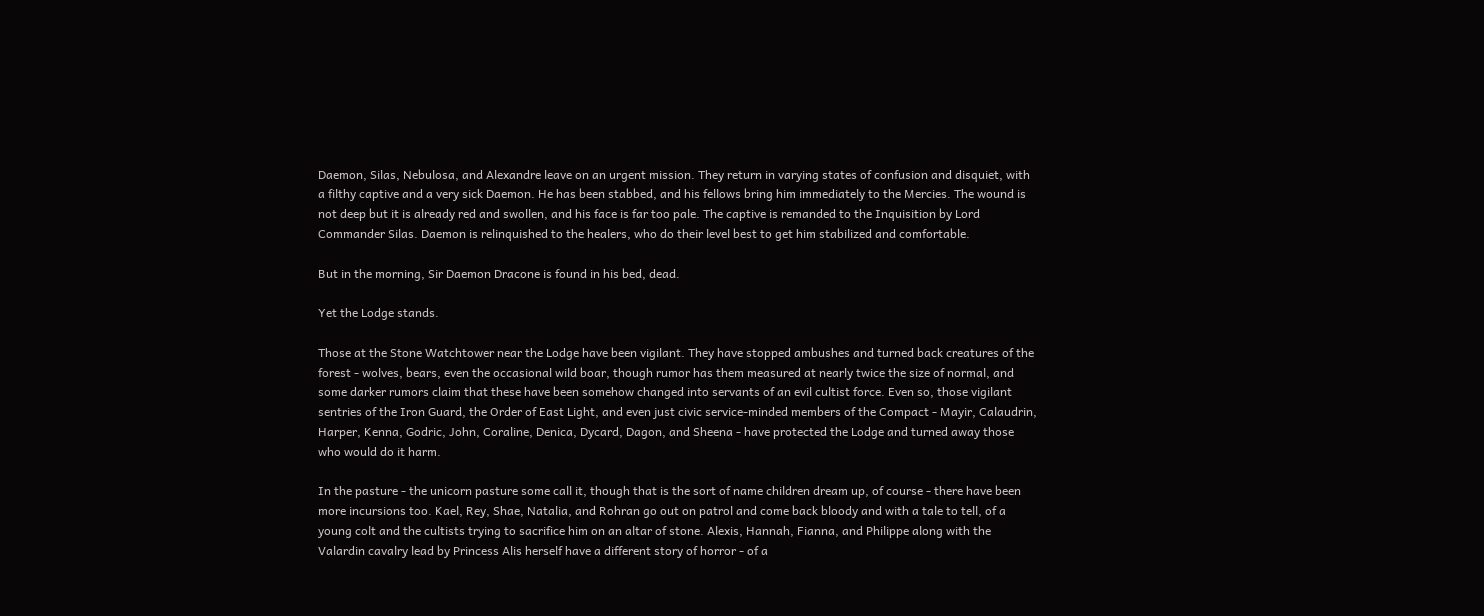Daemon, Silas, Nebulosa, and Alexandre leave on an urgent mission. They return in varying states of confusion and disquiet, with a filthy captive and a very sick Daemon. He has been stabbed, and his fellows bring him immediately to the Mercies. The wound is not deep but it is already red and swollen, and his face is far too pale. The captive is remanded to the Inquisition by Lord Commander Silas. Daemon is relinquished to the healers, who do their level best to get him stabilized and comfortable.

But in the morning, Sir Daemon Dracone is found in his bed, dead.

Yet the Lodge stands.

Those at the Stone Watchtower near the Lodge have been vigilant. They have stopped ambushes and turned back creatures of the forest - wolves, bears, even the occasional wild boar, though rumor has them measured at nearly twice the size of normal, and some darker rumors claim that these have been somehow changed into servants of an evil cultist force. Even so, those vigilant sentries of the Iron Guard, the Order of East Light, and even just civic service-minded members of the Compact - Mayir, Calaudrin, Harper, Kenna, Godric, John, Coraline, Denica, Dycard, Dagon, and Sheena - have protected the Lodge and turned away those who would do it harm.

In the pasture - the unicorn pasture some call it, though that is the sort of name children dream up, of course - there have been more incursions too. Kael, Rey, Shae, Natalia, and Rohran go out on patrol and come back bloody and with a tale to tell, of a young colt and the cultists trying to sacrifice him on an altar of stone. Alexis, Hannah, Fianna, and Philippe along with the Valardin cavalry lead by Princess Alis herself have a different story of horror - of a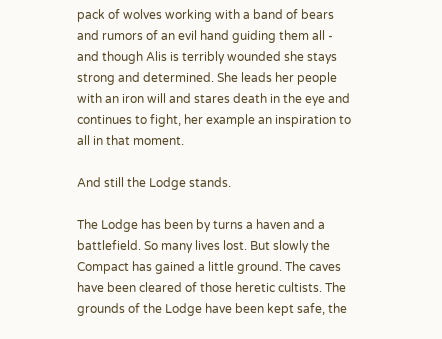pack of wolves working with a band of bears and rumors of an evil hand guiding them all - and though Alis is terribly wounded she stays strong and determined. She leads her people with an iron will and stares death in the eye and continues to fight, her example an inspiration to all in that moment.

And still the Lodge stands.

The Lodge has been by turns a haven and a battlefield. So many lives lost. But slowly the Compact has gained a little ground. The caves have been cleared of those heretic cultists. The grounds of the Lodge have been kept safe, the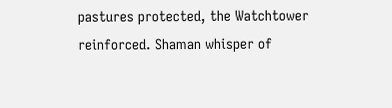pastures protected, the Watchtower reinforced. Shaman whisper of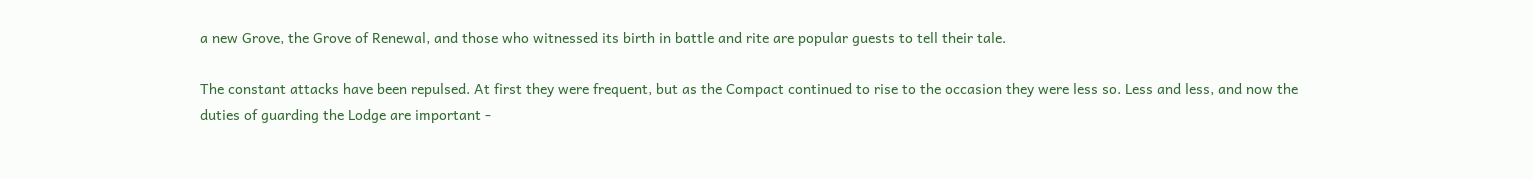a new Grove, the Grove of Renewal, and those who witnessed its birth in battle and rite are popular guests to tell their tale.

The constant attacks have been repulsed. At first they were frequent, but as the Compact continued to rise to the occasion they were less so. Less and less, and now the duties of guarding the Lodge are important -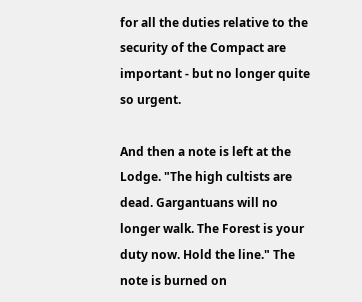for all the duties relative to the security of the Compact are important - but no longer quite so urgent.

And then a note is left at the Lodge. "The high cultists are dead. Gargantuans will no longer walk. The Forest is your duty now. Hold the line." The note is burned on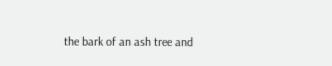the bark of an ash tree and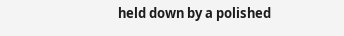held down by a polished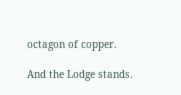octagon of copper.

And the Lodge stands.